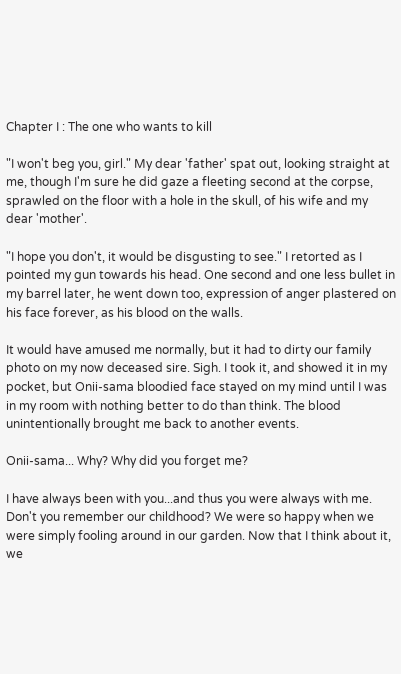Chapter I : The one who wants to kill

"I won't beg you, girl." My dear 'father' spat out, looking straight at me, though I'm sure he did gaze a fleeting second at the corpse, sprawled on the floor with a hole in the skull, of his wife and my dear 'mother'.

"I hope you don't, it would be disgusting to see." I retorted as I pointed my gun towards his head. One second and one less bullet in my barrel later, he went down too, expression of anger plastered on his face forever, as his blood on the walls.

It would have amused me normally, but it had to dirty our family photo on my now deceased sire. Sigh. I took it, and showed it in my pocket, but Onii-sama bloodied face stayed on my mind until I was in my room with nothing better to do than think. The blood unintentionally brought me back to another events.

Onii-sama... Why? Why did you forget me?

I have always been with you...and thus you were always with me. Don't you remember our childhood? We were so happy when we were simply fooling around in our garden. Now that I think about it, we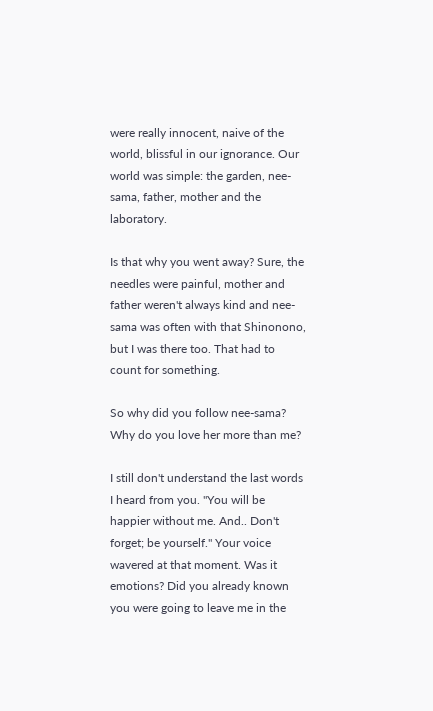were really innocent, naive of the world, blissful in our ignorance. Our world was simple: the garden, nee-sama, father, mother and the laboratory.

Is that why you went away? Sure, the needles were painful, mother and father weren't always kind and nee-sama was often with that Shinonono, but I was there too. That had to count for something.

So why did you follow nee-sama? Why do you love her more than me?

I still don't understand the last words I heard from you. "You will be happier without me. And.. Don't forget; be yourself." Your voice wavered at that moment. Was it emotions? Did you already known you were going to leave me in the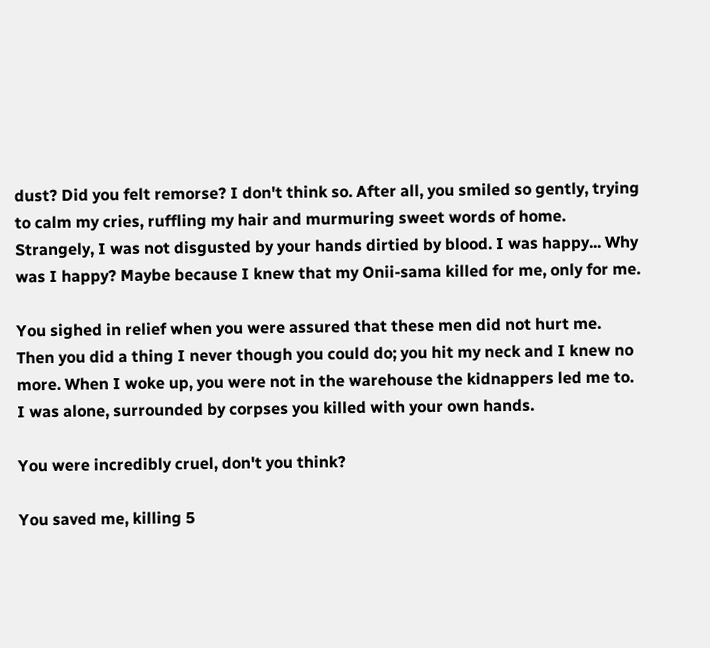dust? Did you felt remorse? I don't think so. After all, you smiled so gently, trying to calm my cries, ruffling my hair and murmuring sweet words of home. Strangely, I was not disgusted by your hands dirtied by blood. I was happy... Why was I happy? Maybe because I knew that my Onii-sama killed for me, only for me.

You sighed in relief when you were assured that these men did not hurt me. Then you did a thing I never though you could do; you hit my neck and I knew no more. When I woke up, you were not in the warehouse the kidnappers led me to. I was alone, surrounded by corpses you killed with your own hands.

You were incredibly cruel, don't you think?

You saved me, killing 5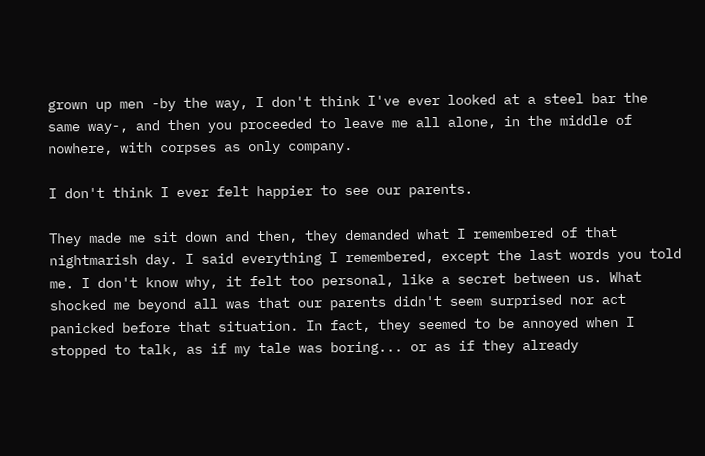grown up men -by the way, I don't think I've ever looked at a steel bar the same way-, and then you proceeded to leave me all alone, in the middle of nowhere, with corpses as only company.

I don't think I ever felt happier to see our parents.

They made me sit down and then, they demanded what I remembered of that nightmarish day. I said everything I remembered, except the last words you told me. I don't know why, it felt too personal, like a secret between us. What shocked me beyond all was that our parents didn't seem surprised nor act panicked before that situation. In fact, they seemed to be annoyed when I stopped to talk, as if my tale was boring... or as if they already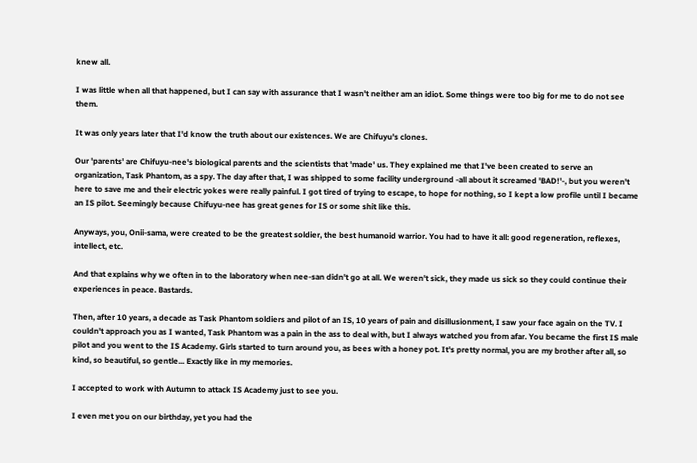knew all.

I was little when all that happened, but I can say with assurance that I wasn't neither am an idiot. Some things were too big for me to do not see them.

It was only years later that I'd know the truth about our existences. We are Chifuyu's clones.

Our 'parents' are Chifuyu-nee's biological parents and the scientists that 'made' us. They explained me that I've been created to serve an organization, Task Phantom, as a spy. The day after that, I was shipped to some facility underground -all about it screamed 'BAD!'-, but you weren't here to save me and their electric yokes were really painful. I got tired of trying to escape, to hope for nothing, so I kept a low profile until I became an IS pilot. Seemingly because Chifuyu-nee has great genes for IS or some shit like this.

Anyways, you, Onii-sama, were created to be the greatest soldier, the best humanoid warrior. You had to have it all: good regeneration, reflexes, intellect, etc.

And that explains why we often in to the laboratory when nee-san didn't go at all. We weren't sick, they made us sick so they could continue their experiences in peace. Bastards.

Then, after 10 years, a decade as Task Phantom soldiers and pilot of an IS, 10 years of pain and disillusionment, I saw your face again on the TV. I couldn't approach you as I wanted, Task Phantom was a pain in the ass to deal with, but I always watched you from afar. You became the first IS male pilot and you went to the IS Academy. Girls started to turn around you, as bees with a honey pot. It's pretty normal, you are my brother after all, so kind, so beautiful, so gentle... Exactly like in my memories.

I accepted to work with Autumn to attack IS Academy just to see you.

I even met you on our birthday, yet you had the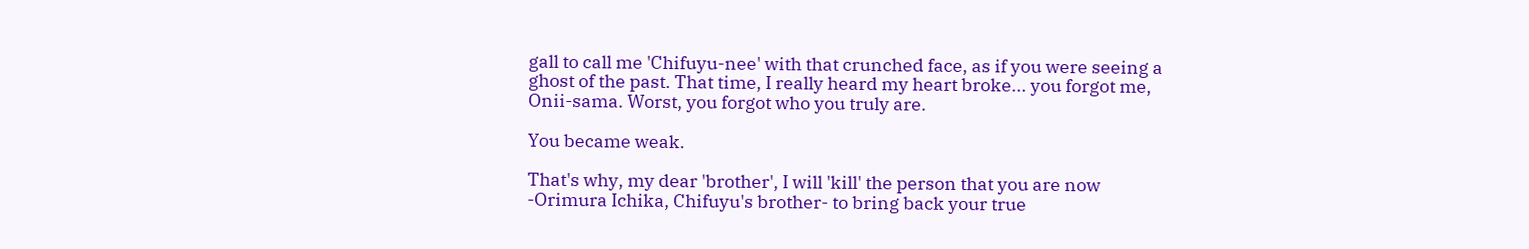gall to call me 'Chifuyu-nee' with that crunched face, as if you were seeing a ghost of the past. That time, I really heard my heart broke... you forgot me, Onii-sama. Worst, you forgot who you truly are.

You became weak.

That's why, my dear 'brother', I will 'kill' the person that you are now -Orimura Ichika, Chifuyu's brother- to bring back your true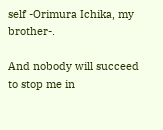self -Orimura Ichika, my brother-.

And nobody will succeed to stop me in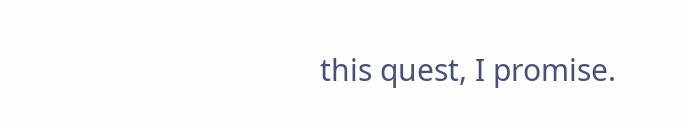this quest, I promise.